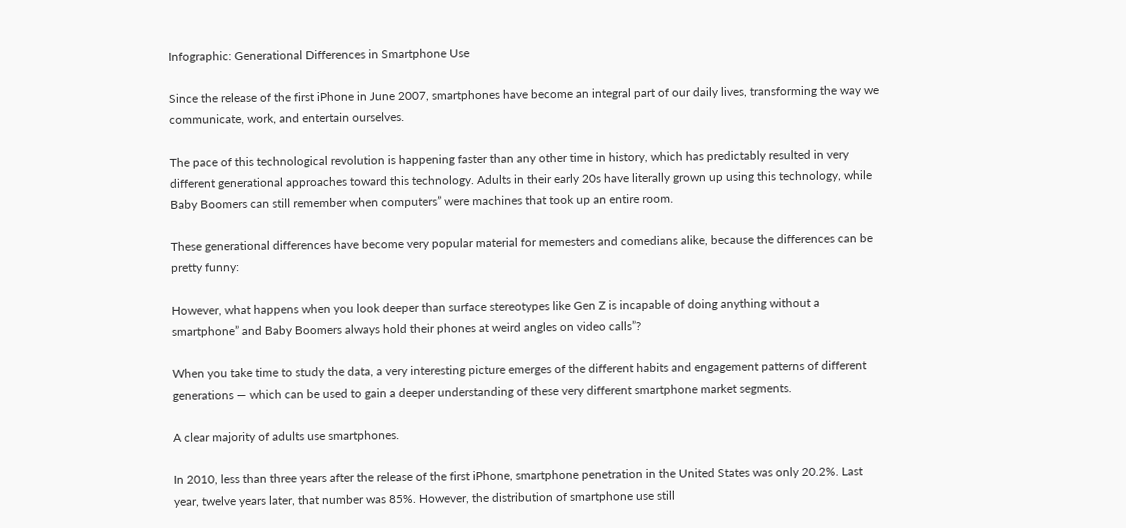Infographic: Generational Differences in Smartphone Use

Since the release of the first iPhone in June 2007, smartphones have become an integral part of our daily lives, transforming the way we communicate, work, and entertain ourselves.

The pace of this technological revolution is happening faster than any other time in history, which has predictably resulted in very different generational approaches toward this technology. Adults in their early 20s have literally grown up using this technology, while Baby Boomers can still remember when computers” were machines that took up an entire room.

These generational differences have become very popular material for memesters and comedians alike, because the differences can be pretty funny:

However, what happens when you look deeper than surface stereotypes like Gen Z is incapable of doing anything without a smartphone” and Baby Boomers always hold their phones at weird angles on video calls”?

When you take time to study the data, a very interesting picture emerges of the different habits and engagement patterns of different generations — which can be used to gain a deeper understanding of these very different smartphone market segments.

A clear majority of adults use smartphones.

In 2010, less than three years after the release of the first iPhone, smartphone penetration in the United States was only 20.2%. Last year, twelve years later, that number was 85%. However, the distribution of smartphone use still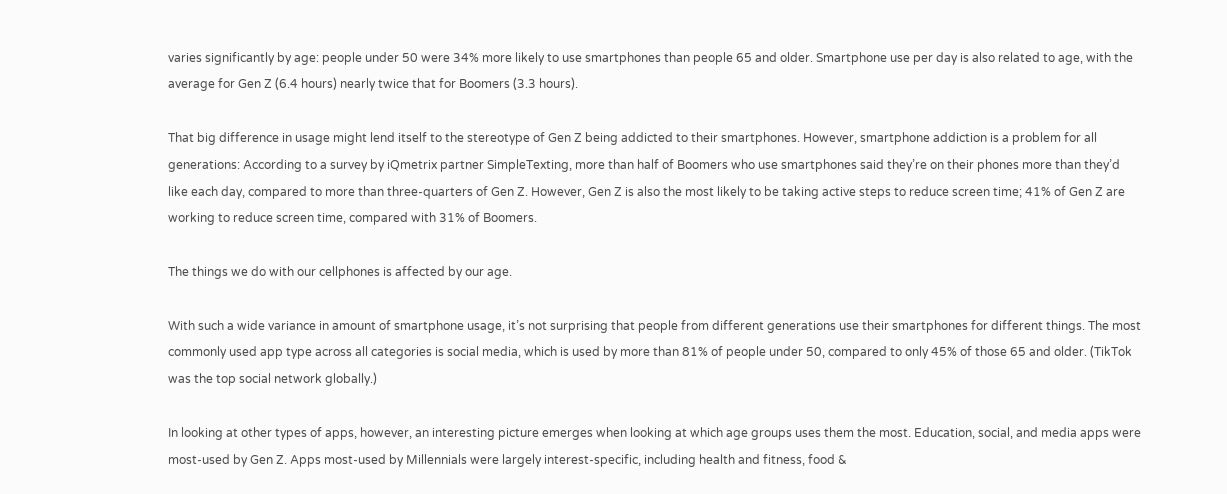varies significantly by age: people under 50 were 34% more likely to use smartphones than people 65 and older. Smartphone use per day is also related to age, with the average for Gen Z (6.4 hours) nearly twice that for Boomers (3.3 hours).

That big difference in usage might lend itself to the stereotype of Gen Z being addicted to their smartphones. However, smartphone addiction is a problem for all generations: According to a survey by iQmetrix partner SimpleTexting, more than half of Boomers who use smartphones said they’re on their phones more than they’d like each day, compared to more than three-quarters of Gen Z. However, Gen Z is also the most likely to be taking active steps to reduce screen time; 41% of Gen Z are working to reduce screen time, compared with 31% of Boomers.

The things we do with our cellphones is affected by our age.

With such a wide variance in amount of smartphone usage, it’s not surprising that people from different generations use their smartphones for different things. The most commonly used app type across all categories is social media, which is used by more than 81% of people under 50, compared to only 45% of those 65 and older. (TikTok was the top social network globally.)

In looking at other types of apps, however, an interesting picture emerges when looking at which age groups uses them the most. Education, social, and media apps were most-used by Gen Z. Apps most-used by Millennials were largely interest-specific, including health and fitness, food &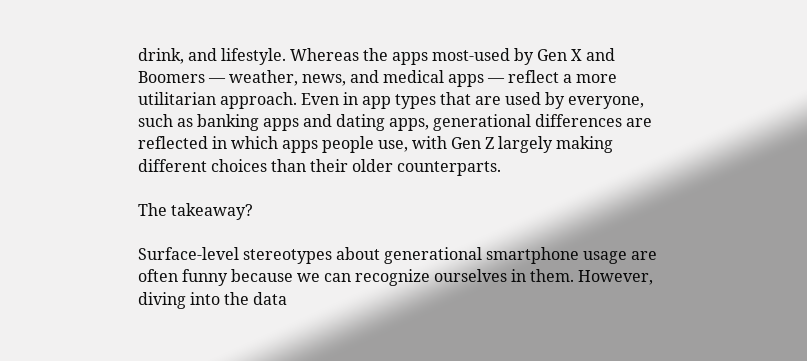drink, and lifestyle. Whereas the apps most-used by Gen X and Boomers — weather, news, and medical apps — reflect a more utilitarian approach. Even in app types that are used by everyone, such as banking apps and dating apps, generational differences are reflected in which apps people use, with Gen Z largely making different choices than their older counterparts.

The takeaway?

Surface-level stereotypes about generational smartphone usage are often funny because we can recognize ourselves in them. However, diving into the data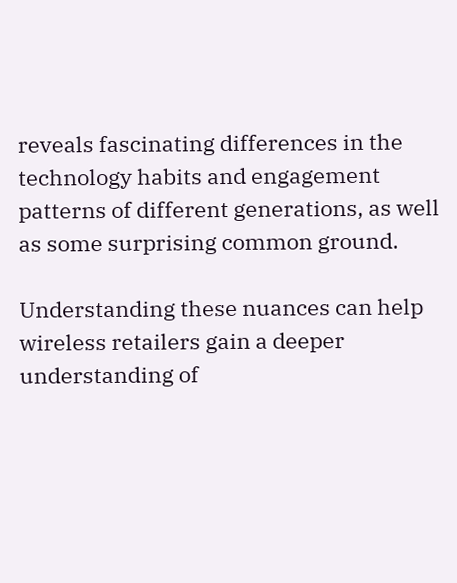reveals fascinating differences in the technology habits and engagement patterns of different generations, as well as some surprising common ground.

Understanding these nuances can help wireless retailers gain a deeper understanding of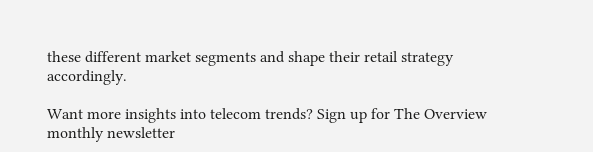these different market segments and shape their retail strategy accordingly.

Want more insights into telecom trends? Sign up for The Overview monthly newsletter